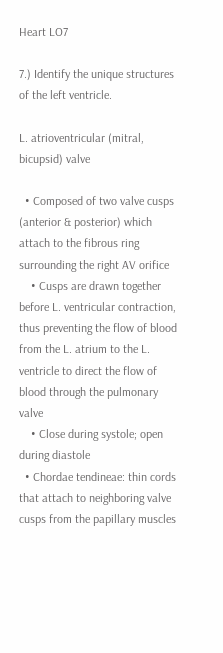Heart LO7

7.) Identify the unique structures of the left ventricle.

L. atrioventricular (mitral, bicupsid) valve

  • Composed of two valve cusps (anterior & posterior) which attach to the fibrous ring surrounding the right AV orifice
    • Cusps are drawn together before L. ventricular contraction, thus preventing the flow of blood from the L. atrium to the L. ventricle to direct the flow of blood through the pulmonary valve
    • Close during systole; open during diastole
  • Chordae tendineae: thin cords that attach to neighboring valve cusps from the papillary muscles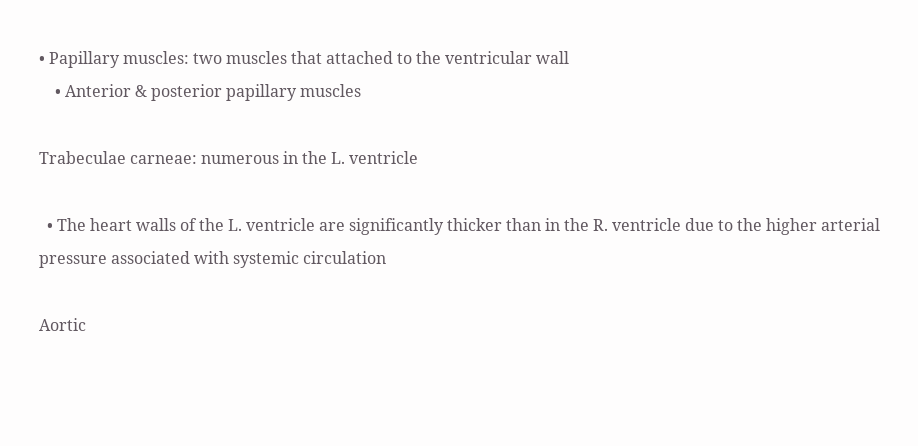• Papillary muscles: two muscles that attached to the ventricular wall
    • Anterior & posterior papillary muscles

Trabeculae carneae: numerous in the L. ventricle

  • The heart walls of the L. ventricle are significantly thicker than in the R. ventricle due to the higher arterial pressure associated with systemic circulation

Aortic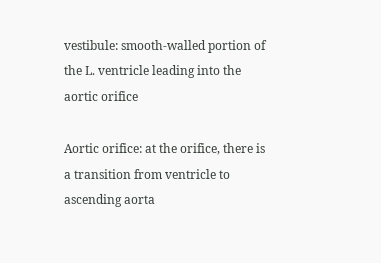vestibule: smooth-walled portion of the L. ventricle leading into the aortic orifice

Aortic orifice: at the orifice, there is a transition from ventricle to ascending aorta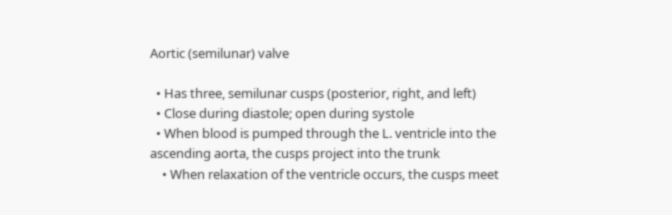Aortic (semilunar) valve

  • Has three, semilunar cusps (posterior, right, and left)
  • Close during diastole; open during systole
  • When blood is pumped through the L. ventricle into the ascending aorta, the cusps project into the trunk
    • When relaxation of the ventricle occurs, the cusps meet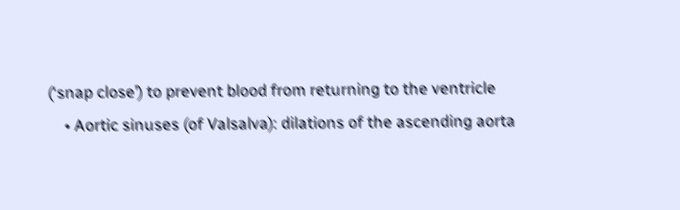(‘snap close’) to prevent blood from returning to the ventricle
    • Aortic sinuses (of Valsalva): dilations of the ascending aorta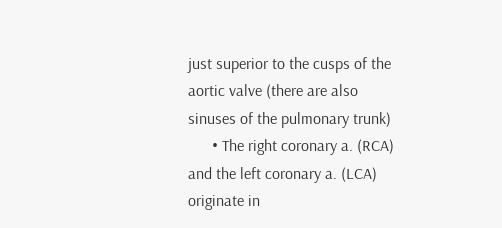just superior to the cusps of the aortic valve (there are also sinuses of the pulmonary trunk)
      • The right coronary a. (RCA) and the left coronary a. (LCA) originate in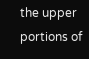the upper portions of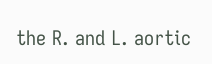the R. and L. aortic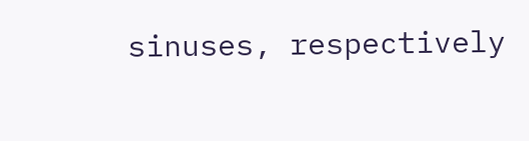sinuses, respectively